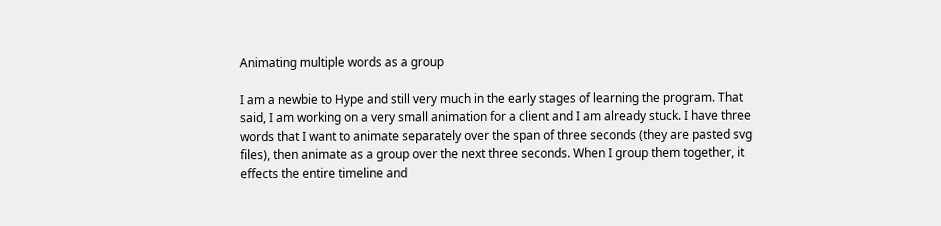Animating multiple words as a group

I am a newbie to Hype and still very much in the early stages of learning the program. That said, I am working on a very small animation for a client and I am already stuck. I have three words that I want to animate separately over the span of three seconds (they are pasted svg files), then animate as a group over the next three seconds. When I group them together, it effects the entire timeline and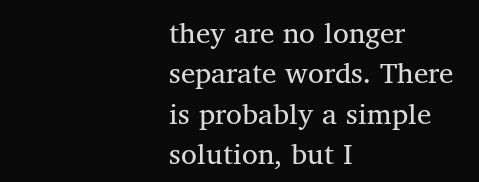they are no longer separate words. There is probably a simple solution, but I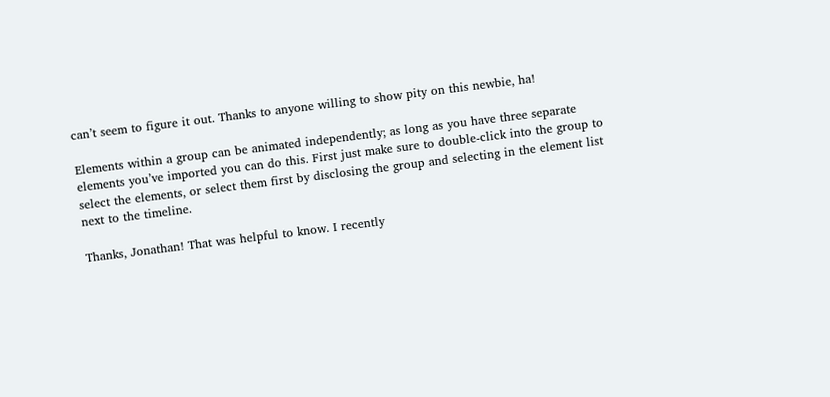can’t seem to figure it out. Thanks to anyone willing to show pity on this newbie, ha!

Elements within a group can be animated independently; as long as you have three separate elements you’ve imported you can do this. First just make sure to double-click into the group to select the elements, or select them first by disclosing the group and selecting in the element list next to the timeline.

Thanks, Jonathan! That was helpful to know. I recently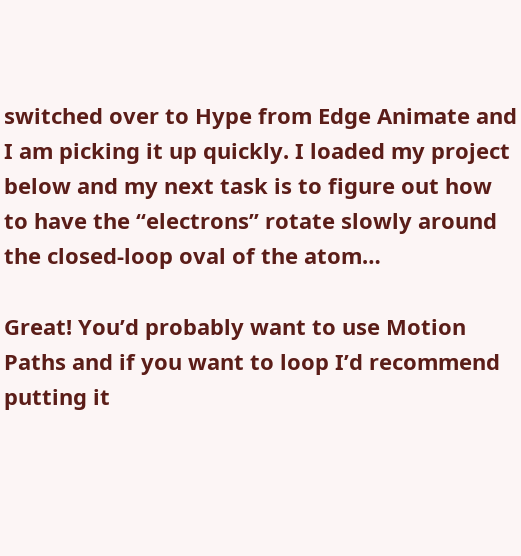switched over to Hype from Edge Animate and I am picking it up quickly. I loaded my project below and my next task is to figure out how to have the “electrons” rotate slowly around the closed-loop oval of the atom…

Great! You’d probably want to use Motion Paths and if you want to loop I’d recommend putting it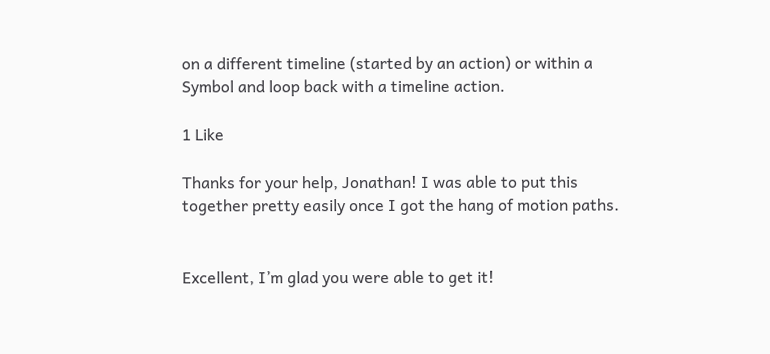on a different timeline (started by an action) or within a Symbol and loop back with a timeline action.

1 Like

Thanks for your help, Jonathan! I was able to put this together pretty easily once I got the hang of motion paths.


Excellent, I’m glad you were able to get it!